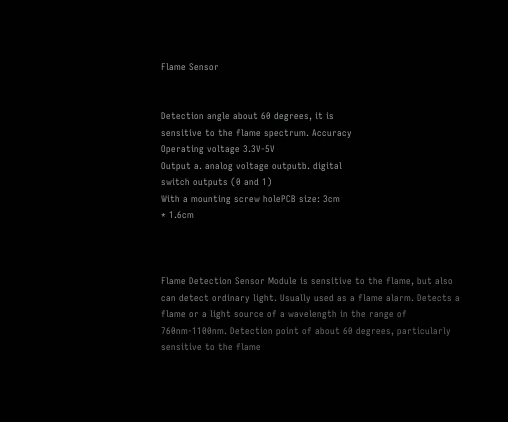Flame Sensor


Detection angle about 60 degrees, it is
sensitive to the flame spectrum. Accuracy
Operating voltage 3.3V-5V
Output a. analog voltage outputb. digital
switch outputs (0 and 1)
With a mounting screw holePCB size: 3cm
* 1.6cm



Flame Detection Sensor Module is sensitive to the flame, but also can detect ordinary light. Usually used as a flame alarm. Detects a flame or a light source of a wavelength in the range of 760nm-1100nm. Detection point of about 60 degrees, particularly sensitive to the flame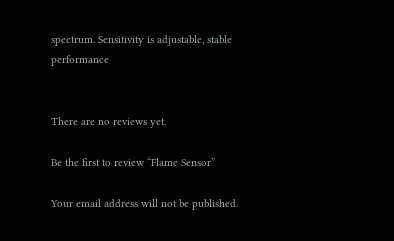spectrum. Sensitivity is adjustable, stable performance


There are no reviews yet.

Be the first to review “Flame Sensor”

Your email address will not be published.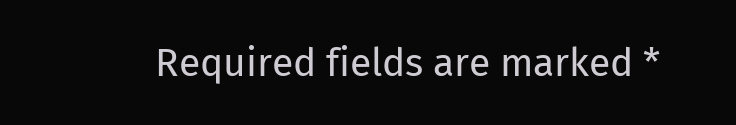Required fields are marked *